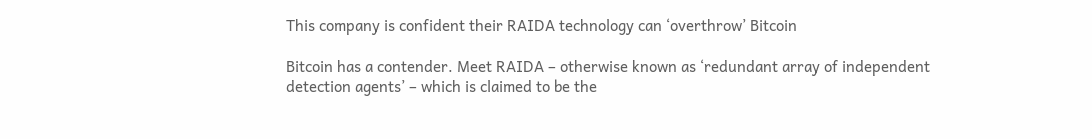This company is confident their RAIDA technology can ‘overthrow’ Bitcoin

Bitcoin has a contender. Meet RAIDA – otherwise known as ‘redundant array of independent detection agents’ – which is claimed to be the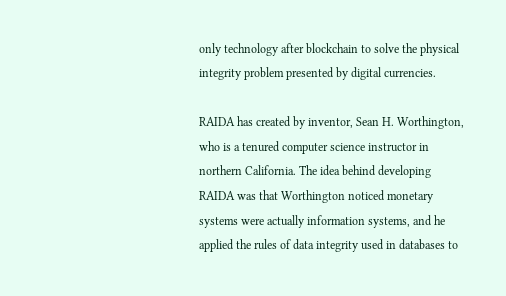only technology after blockchain to solve the physical integrity problem presented by digital currencies.

RAIDA has created by inventor, Sean H. Worthington, who is a tenured computer science instructor in northern California. The idea behind developing RAIDA was that Worthington noticed monetary systems were actually information systems, and he applied the rules of data integrity used in databases to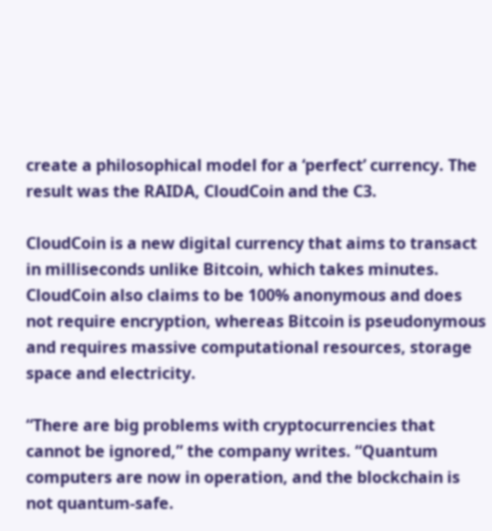create a philosophical model for a ‘perfect’ currency. The result was the RAIDA, CloudCoin and the C3.

CloudCoin is a new digital currency that aims to transact in milliseconds unlike Bitcoin, which takes minutes. CloudCoin also claims to be 100% anonymous and does not require encryption, whereas Bitcoin is pseudonymous and requires massive computational resources, storage space and electricity.

“There are big problems with cryptocurrencies that cannot be ignored,” the company writes. “Quantum computers are now in operation, and the blockchain is not quantum-safe.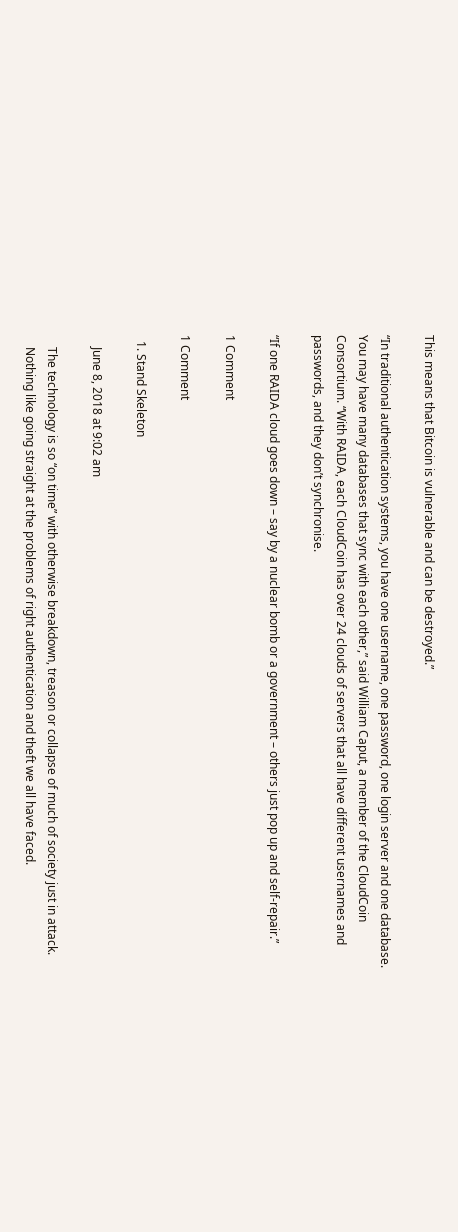This means that Bitcoin is vulnerable and can be destroyed.”

“In traditional authentication systems, you have one username, one password, one login server and one database. You may have many databases that sync with each other,” said William Caput, a member of the CloudCoin Consortium. “With RAIDA, each CloudCoin has over 24 clouds of servers that all have different usernames and passwords, and they don’t synchronise.

“If one RAIDA cloud goes down – say by a nuclear bomb or a government – others just pop up and self-repair.”

1 Comment

1 Comment

  1. Stand Skeleton

    June 8, 2018 at 9:02 am

    The technology is so “on time” with otherwise breakdown, treason or collapse of much of society just in attack.
    Nothing like going straight at the problems of right authentication and theft we all have faced.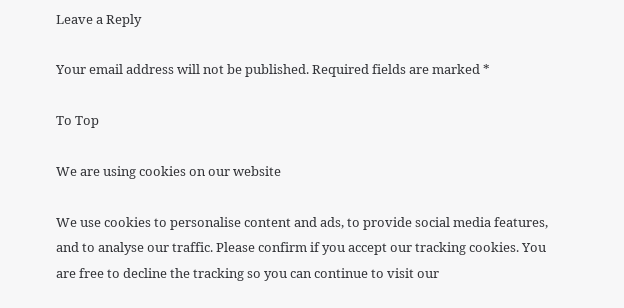Leave a Reply

Your email address will not be published. Required fields are marked *

To Top

We are using cookies on our website

We use cookies to personalise content and ads, to provide social media features, and to analyse our traffic. Please confirm if you accept our tracking cookies. You are free to decline the tracking so you can continue to visit our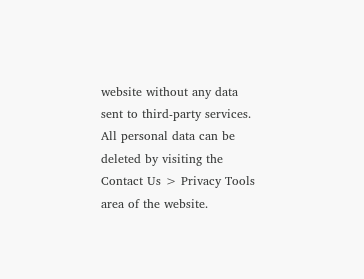website without any data sent to third-party services. All personal data can be deleted by visiting the Contact Us > Privacy Tools area of the website.